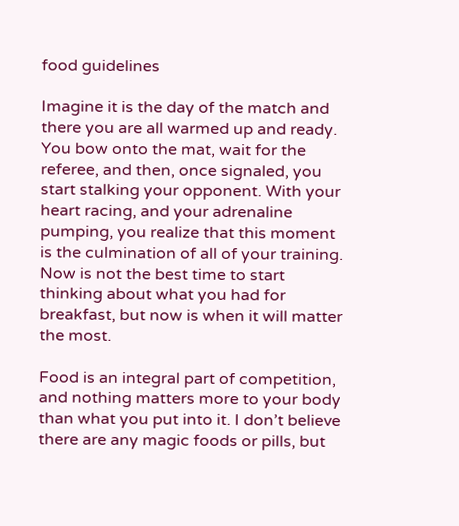food guidelines

Imagine it is the day of the match and there you are all warmed up and ready. You bow onto the mat, wait for the referee, and then, once signaled, you start stalking your opponent. With your heart racing, and your adrenaline pumping, you realize that this moment is the culmination of all of your training. Now is not the best time to start thinking about what you had for breakfast, but now is when it will matter the most.

Food is an integral part of competition, and nothing matters more to your body than what you put into it. I don’t believe there are any magic foods or pills, but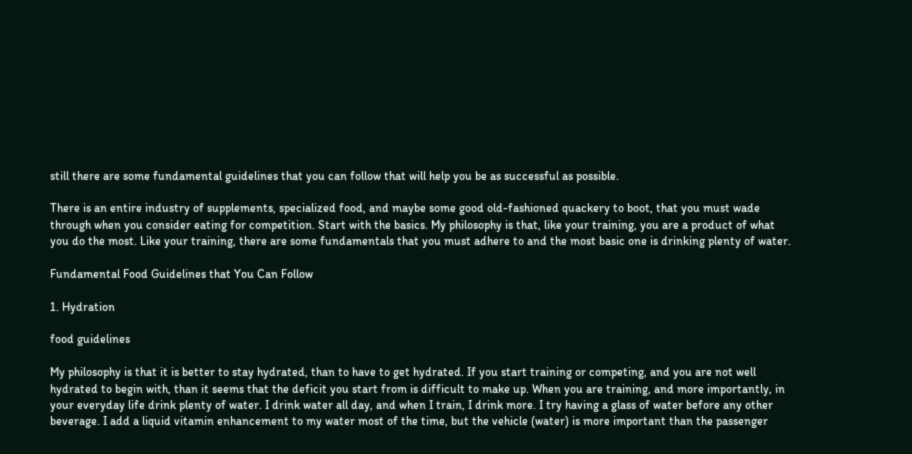still there are some fundamental guidelines that you can follow that will help you be as successful as possible.

There is an entire industry of supplements, specialized food, and maybe some good old-fashioned quackery to boot, that you must wade through when you consider eating for competition. Start with the basics. My philosophy is that, like your training, you are a product of what you do the most. Like your training, there are some fundamentals that you must adhere to and the most basic one is drinking plenty of water.

Fundamental Food Guidelines that You Can Follow

1. Hydration

food guidelines

My philosophy is that it is better to stay hydrated, than to have to get hydrated. If you start training or competing, and you are not well hydrated to begin with, than it seems that the deficit you start from is difficult to make up. When you are training, and more importantly, in your everyday life drink plenty of water. I drink water all day, and when I train, I drink more. I try having a glass of water before any other beverage. I add a liquid vitamin enhancement to my water most of the time, but the vehicle (water) is more important than the passenger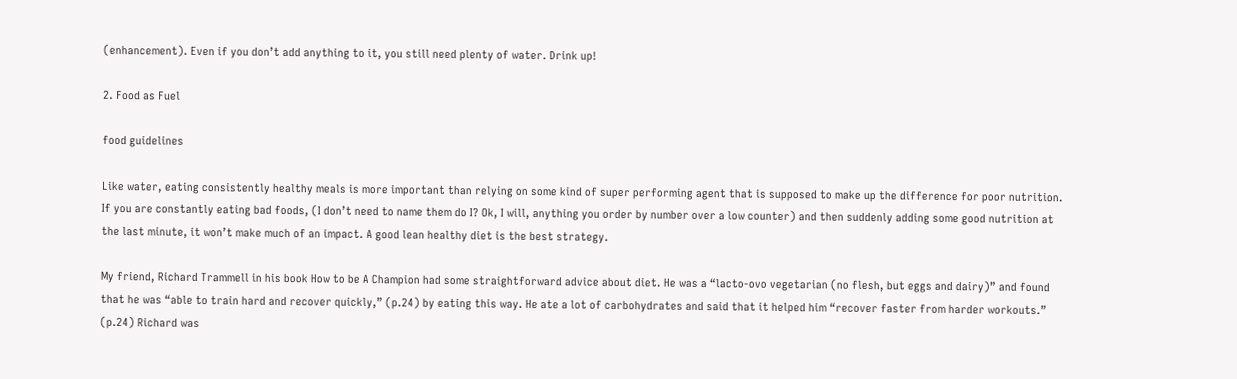(enhancement). Even if you don’t add anything to it, you still need plenty of water. Drink up!

2. Food as Fuel

food guidelines

Like water, eating consistently healthy meals is more important than relying on some kind of super performing agent that is supposed to make up the difference for poor nutrition. If you are constantly eating bad foods, (I don’t need to name them do I? Ok, I will, anything you order by number over a low counter) and then suddenly adding some good nutrition at the last minute, it won’t make much of an impact. A good lean healthy diet is the best strategy.

My friend, Richard Trammell in his book How to be A Champion had some straightforward advice about diet. He was a “lacto-ovo vegetarian (no flesh, but eggs and dairy)” and found that he was “able to train hard and recover quickly,” (p.24) by eating this way. He ate a lot of carbohydrates and said that it helped him “recover faster from harder workouts.” (p.24) Richard was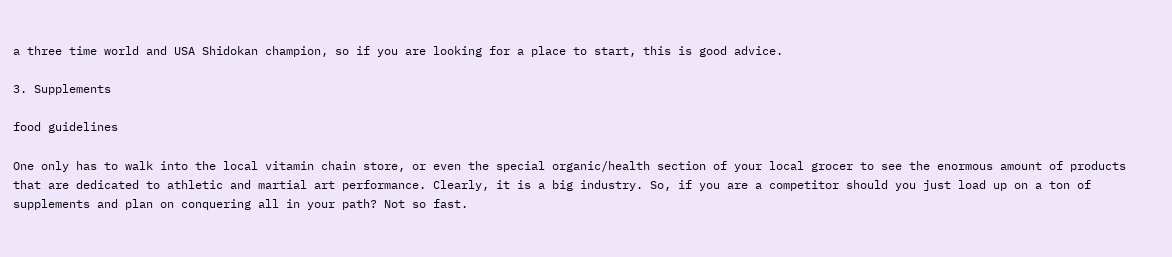a three time world and USA Shidokan champion, so if you are looking for a place to start, this is good advice.

3. Supplements

food guidelines

One only has to walk into the local vitamin chain store, or even the special organic/health section of your local grocer to see the enormous amount of products that are dedicated to athletic and martial art performance. Clearly, it is a big industry. So, if you are a competitor should you just load up on a ton of supplements and plan on conquering all in your path? Not so fast.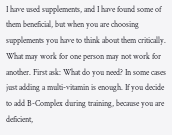I have used supplements, and I have found some of them beneficial, but when you are choosing supplements you have to think about them critically. What may work for one person may not work for another. First ask: What do you need? In some cases just adding a multi-vitamin is enough. If you decide to add B-Complex during training, because you are deficient,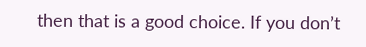then that is a good choice. If you don’t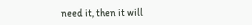need it, then it will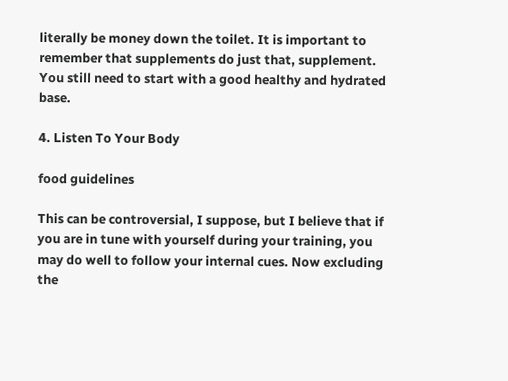literally be money down the toilet. It is important to remember that supplements do just that, supplement. You still need to start with a good healthy and hydrated base.

4. Listen To Your Body

food guidelines

This can be controversial, I suppose, but I believe that if you are in tune with yourself during your training, you may do well to follow your internal cues. Now excluding the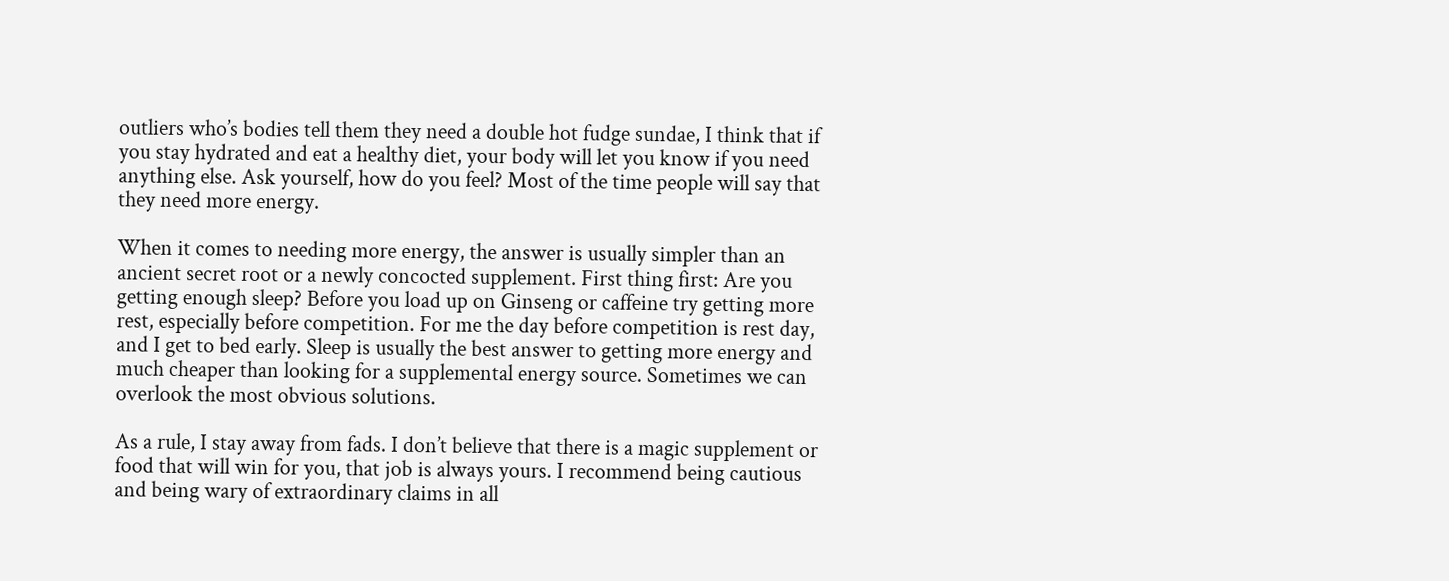outliers who’s bodies tell them they need a double hot fudge sundae, I think that if you stay hydrated and eat a healthy diet, your body will let you know if you need anything else. Ask yourself, how do you feel? Most of the time people will say that they need more energy.

When it comes to needing more energy, the answer is usually simpler than an ancient secret root or a newly concocted supplement. First thing first: Are you getting enough sleep? Before you load up on Ginseng or caffeine try getting more rest, especially before competition. For me the day before competition is rest day, and I get to bed early. Sleep is usually the best answer to getting more energy and much cheaper than looking for a supplemental energy source. Sometimes we can overlook the most obvious solutions.

As a rule, I stay away from fads. I don’t believe that there is a magic supplement or food that will win for you, that job is always yours. I recommend being cautious and being wary of extraordinary claims in all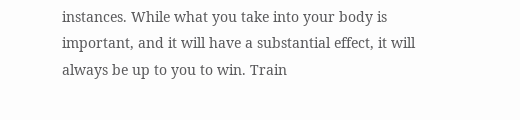instances. While what you take into your body is important, and it will have a substantial effect, it will always be up to you to win. Train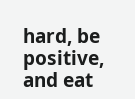hard, be positive, and eat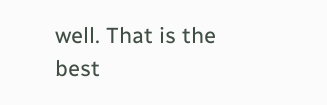well. That is the best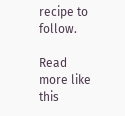recipe to follow.

Read more like this